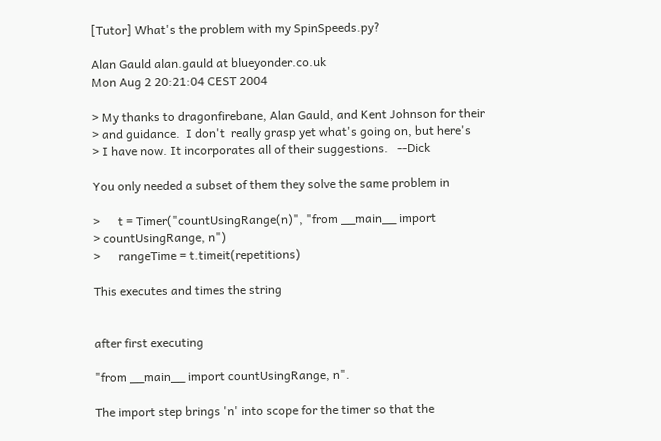[Tutor] What's the problem with my SpinSpeeds.py?

Alan Gauld alan.gauld at blueyonder.co.uk
Mon Aug 2 20:21:04 CEST 2004

> My thanks to dragonfirebane, Alan Gauld, and Kent Johnson for their
> and guidance.  I don't  really grasp yet what's going on, but here's
> I have now. It incorporates all of their suggestions.   --Dick

You only needed a subset of them they solve the same problem in

>      t = Timer("countUsingRange(n)", "from __main__ import
> countUsingRange, n")
>      rangeTime = t.timeit(repetitions)

This executes and times the string


after first executing

"from __main__ import countUsingRange, n".

The import step brings 'n' into scope for the timer so that the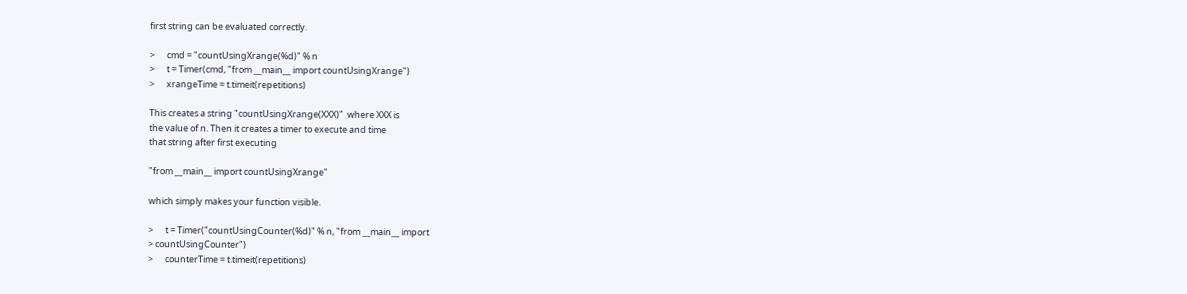first string can be evaluated correctly.

>      cmd = "countUsingXrange(%d)" % n
>      t = Timer(cmd, "from __main__ import countUsingXrange")
>      xrangeTime = t.timeit(repetitions)

This creates a string "countUsingXrange(XXX)"  where XXX is
the value of n. Then it creates a timer to execute and time
that string after first executing

"from __main__ import countUsingXrange"

which simply makes your function visible.

>      t = Timer("countUsingCounter(%d)" % n, "from __main__ import
> countUsingCounter")
>      counterTime = t.timeit(repetitions)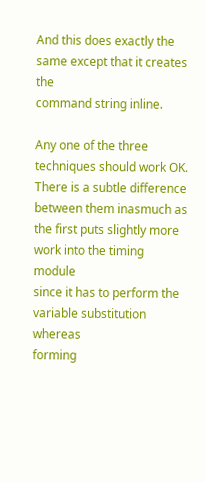And this does exactly the same except that it creates the
command string inline.

Any one of the three techniques should work OK.
There is a subtle difference between them inasmuch as
the first puts slightly more work into the timing module
since it has to perform the variable substitution whereas
forming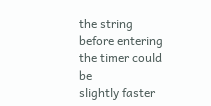the string before entering the timer could be
slightly faster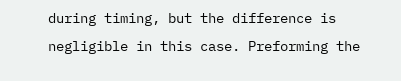during timing, but the difference is
negligible in this case. Preforming the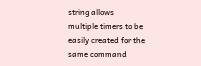string allows
multiple timers to be easily created for the same command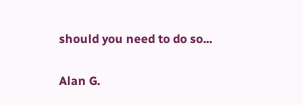should you need to do so...

Alan G.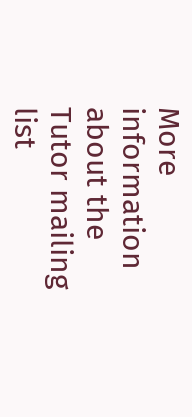More information about the Tutor mailing list